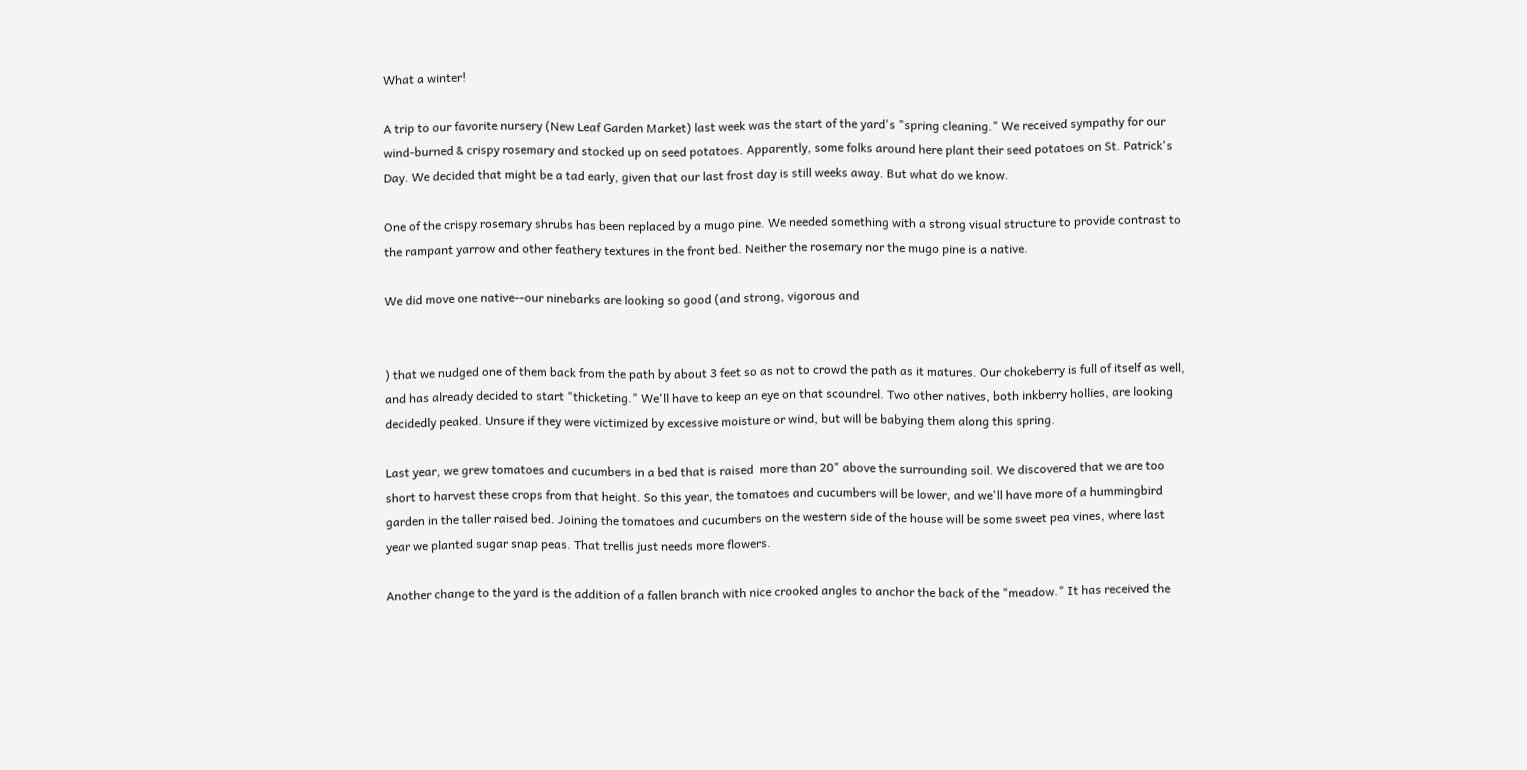What a winter!

A trip to our favorite nursery (New Leaf Garden Market) last week was the start of the yard's "spring cleaning." We received sympathy for our wind-burned & crispy rosemary and stocked up on seed potatoes. Apparently, some folks around here plant their seed potatoes on St. Patrick's Day. We decided that might be a tad early, given that our last frost day is still weeks away. But what do we know.

One of the crispy rosemary shrubs has been replaced by a mugo pine. We needed something with a strong visual structure to provide contrast to the rampant yarrow and other feathery textures in the front bed. Neither the rosemary nor the mugo pine is a native.

We did move one native--our ninebarks are looking so good (and strong, vigorous and


) that we nudged one of them back from the path by about 3 feet so as not to crowd the path as it matures. Our chokeberry is full of itself as well, and has already decided to start "thicketing." We'll have to keep an eye on that scoundrel. Two other natives, both inkberry hollies, are looking decidedly peaked. Unsure if they were victimized by excessive moisture or wind, but will be babying them along this spring.

Last year, we grew tomatoes and cucumbers in a bed that is raised  more than 20" above the surrounding soil. We discovered that we are too short to harvest these crops from that height. So this year, the tomatoes and cucumbers will be lower, and we'll have more of a hummingbird garden in the taller raised bed. Joining the tomatoes and cucumbers on the western side of the house will be some sweet pea vines, where last year we planted sugar snap peas. That trellis just needs more flowers.

Another change to the yard is the addition of a fallen branch with nice crooked angles to anchor the back of the "meadow." It has received the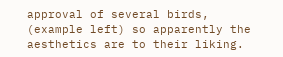approval of several birds, (example left) so apparently the aesthetics are to their liking.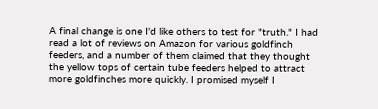A final change is one I'd like others to test for "truth." I had read a lot of reviews on Amazon for various goldfinch feeders, and a number of them claimed that they thought the yellow tops of certain tube feeders helped to attract more goldfinches more quickly. I promised myself I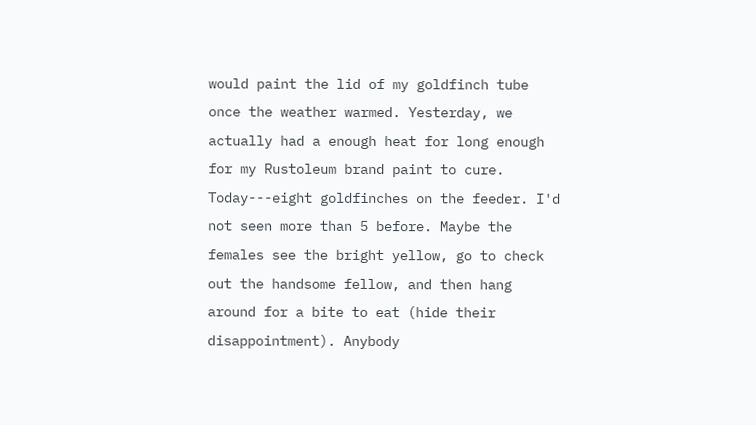would paint the lid of my goldfinch tube once the weather warmed. Yesterday, we actually had a enough heat for long enough for my Rustoleum brand paint to cure. Today---eight goldfinches on the feeder. I'd not seen more than 5 before. Maybe the females see the bright yellow, go to check out the handsome fellow, and then hang around for a bite to eat (hide their disappointment). Anybody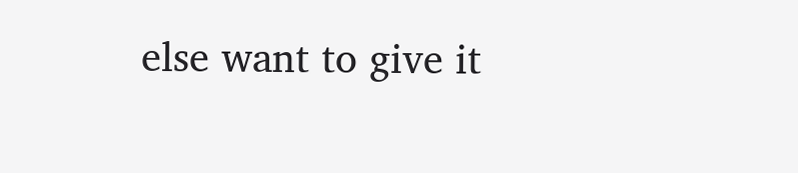else want to give it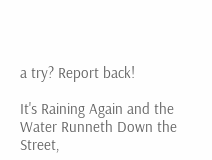a try? Report back!

It's Raining Again and the Water Runneth Down the Street,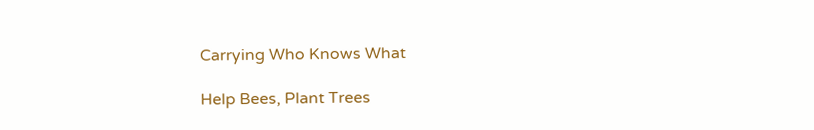Carrying Who Knows What

Help Bees, Plant Trees